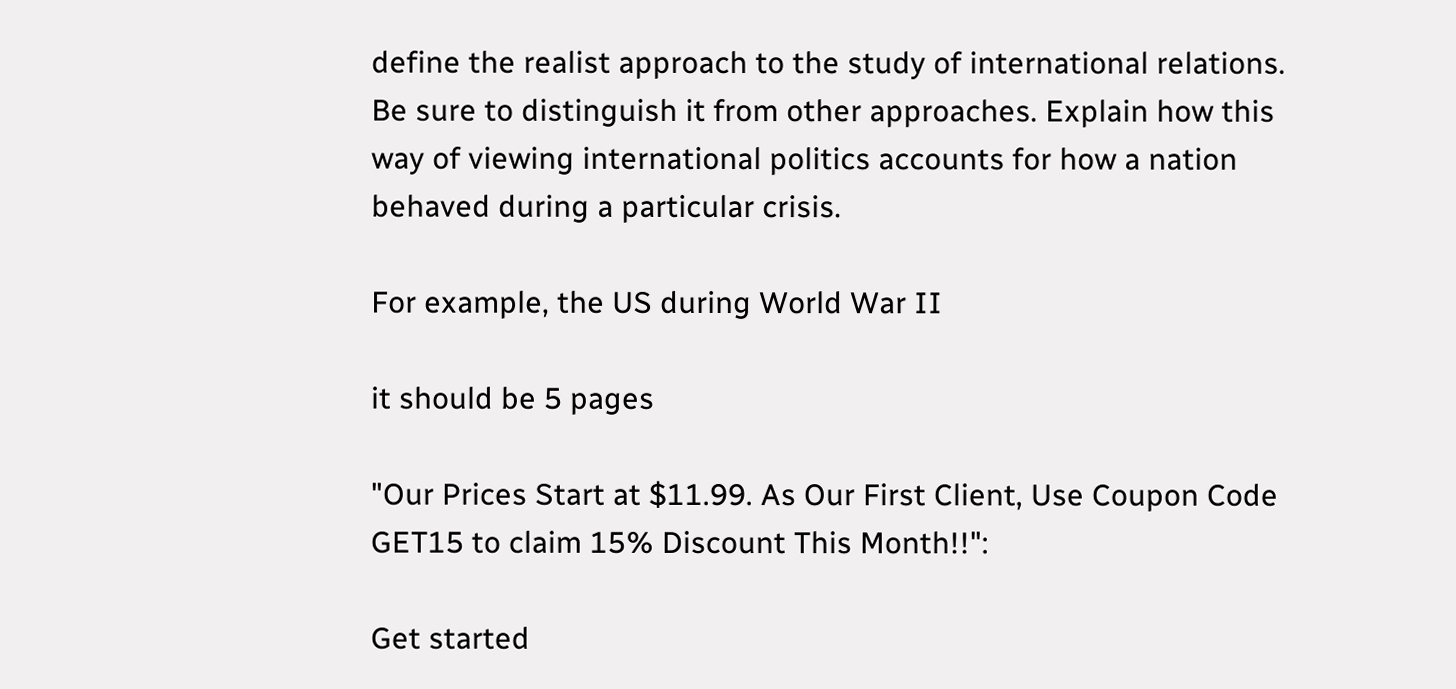define the realist approach to the study of international relations. Be sure to distinguish it from other approaches. Explain how this way of viewing international politics accounts for how a nation behaved during a particular crisis.

For example, the US during World War II

it should be 5 pages

"Our Prices Start at $11.99. As Our First Client, Use Coupon Code GET15 to claim 15% Discount This Month!!":

Get started